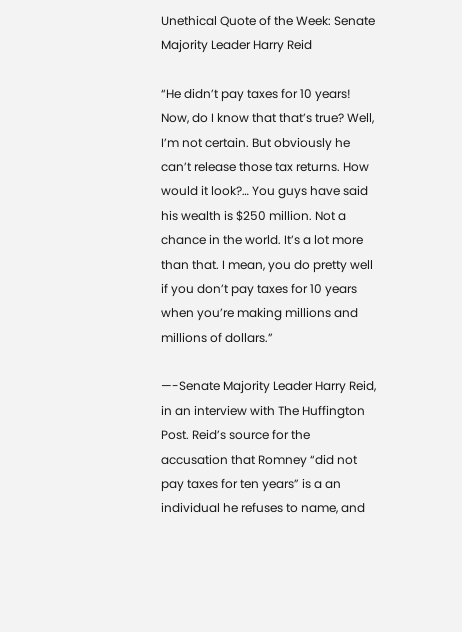Unethical Quote of the Week: Senate Majority Leader Harry Reid

“He didn’t pay taxes for 10 years! Now, do I know that that’s true? Well, I’m not certain. But obviously he can’t release those tax returns. How would it look?… You guys have said his wealth is $250 million. Not a chance in the world. It’s a lot more than that. I mean, you do pretty well if you don’t pay taxes for 10 years when you’re making millions and millions of dollars.”

—-Senate Majority Leader Harry Reid, in an interview with The Huffington Post. Reid’s source for the accusation that Romney “did not pay taxes for ten years” is a an individual he refuses to name, and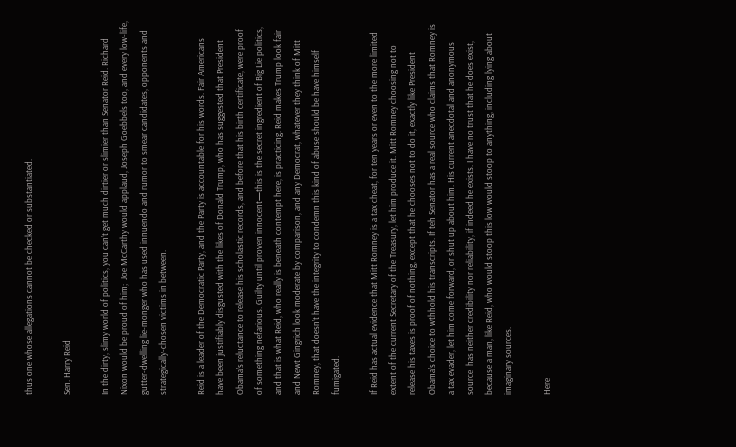thus one whose allegations cannot be checked or substantiated.

Sen. Harry Reid

In the dirty, slimy world of politics, you can’t get much dirtier or slimier than Senator Reid. Richard Nixon would be proud of him;  Joe McCarthy would applaud, Joseph Goebbels too, and every low-life, gutter-dwelling lie-monger who has used innuendo and rumor to smear candidates, opponents and strategically-chosen victims in between.

Reid is a leader of the Democratic Party, and the Party is accountable for his words. Fair Americans have been justifiably disgusted with the likes of Donald Trump, who has suggested that President Obama’s reluctance to release his scholastic records, and before that his birth certificate, were proof of something nefarious. Guilty until proven innocent—this is the secret ingredient of Big Lie politics, and that is what Reid, who really is beneath contempt here, is practicing. Reid makes Trump look fair and Newt Gingrich look moderate by comparison, and any Democrat, whatever they think of Mitt Romney, that doesn’t have the integrity to condemn this kind of abuse should be have himself fumigated.

If Reid has actual evidence that Mitt Romney is a tax cheat, for ten years or even to the more limited extent of the current Secretary of the Treasury, let him produce it. Mitt Romney choosing not to release his taxes is proof of nothing, except that he chooses not to do it, exactly like President Obama’s choice to wthhold his transcripts. If teh Senator has a real source who claims that Romney is a tax evader, let him come forward, or shut up about him. His current anecdotal and anonymous source  has neither credibility nor reliability, if indeed he exists. I have no trust that he does exist, because a man, like Reid, who would stoop this low would stoop to anything, including lying about imaginary sources.

Here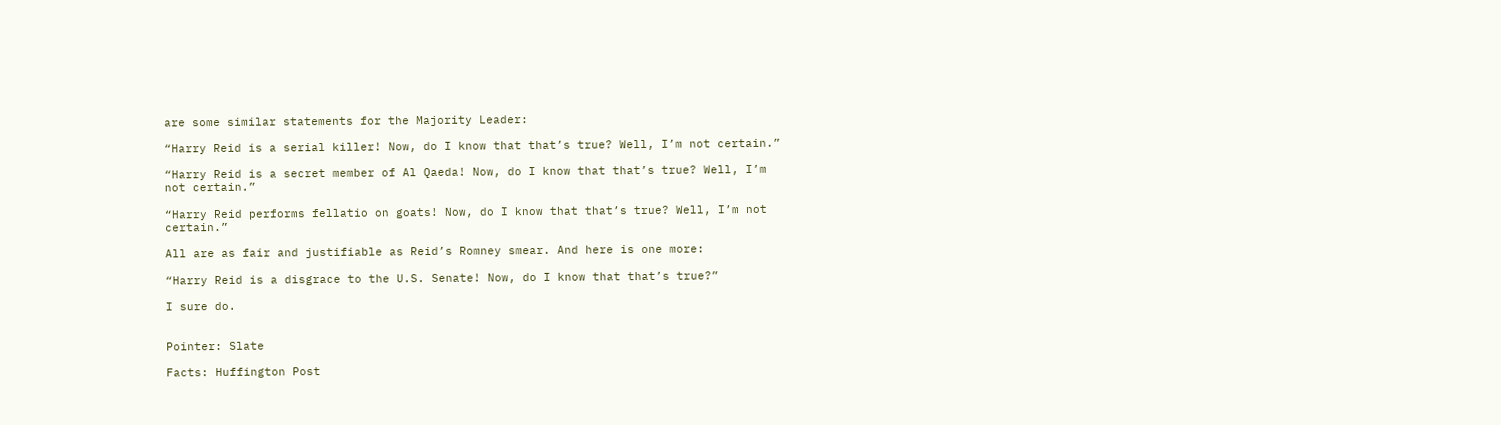are some similar statements for the Majority Leader:

“Harry Reid is a serial killer! Now, do I know that that’s true? Well, I’m not certain.”

“Harry Reid is a secret member of Al Qaeda! Now, do I know that that’s true? Well, I’m not certain.”

“Harry Reid performs fellatio on goats! Now, do I know that that’s true? Well, I’m not certain.”

All are as fair and justifiable as Reid’s Romney smear. And here is one more:

“Harry Reid is a disgrace to the U.S. Senate! Now, do I know that that’s true?”

I sure do.


Pointer: Slate

Facts: Huffington Post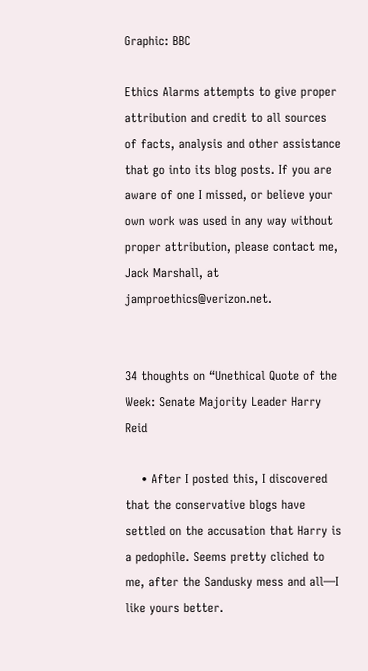Graphic: BBC

Ethics Alarms attempts to give proper attribution and credit to all sources of facts, analysis and other assistance that go into its blog posts. If you are aware of one I missed, or believe your own work was used in any way without proper attribution, please contact me, Jack Marshall, at  jamproethics@verizon.net.


34 thoughts on “Unethical Quote of the Week: Senate Majority Leader Harry Reid

    • After I posted this, I discovered that the conservative blogs have settled on the accusation that Harry is a pedophile. Seems pretty cliched to me, after the Sandusky mess and all—I like yours better.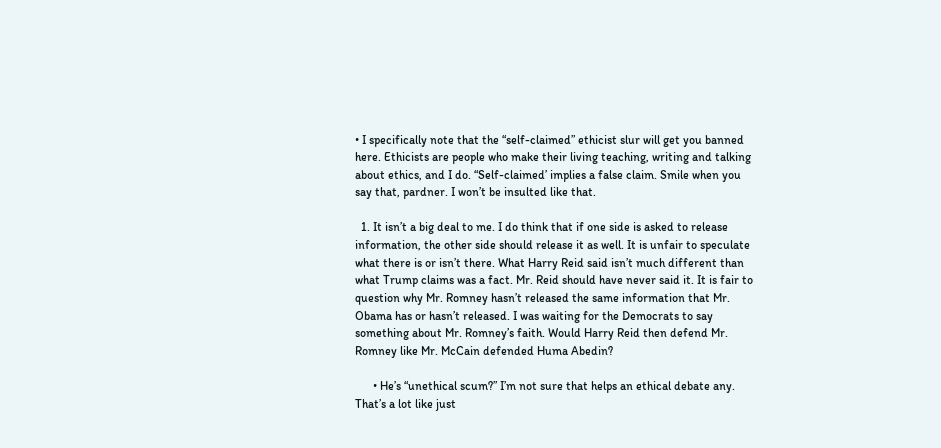• I specifically note that the “self-claimed” ethicist slur will get you banned here. Ethicists are people who make their living teaching, writing and talking about ethics, and I do. “Self-claimed’ implies a false claim. Smile when you say that, pardner. I won’t be insulted like that.

  1. It isn’t a big deal to me. I do think that if one side is asked to release information, the other side should release it as well. It is unfair to speculate what there is or isn’t there. What Harry Reid said isn’t much different than what Trump claims was a fact. Mr. Reid should have never said it. It is fair to question why Mr. Romney hasn’t released the same information that Mr. Obama has or hasn’t released. I was waiting for the Democrats to say something about Mr. Romney’s faith. Would Harry Reid then defend Mr. Romney like Mr. McCain defended Huma Abedin?

      • He’s “unethical scum?” I’m not sure that helps an ethical debate any. That’s a lot like just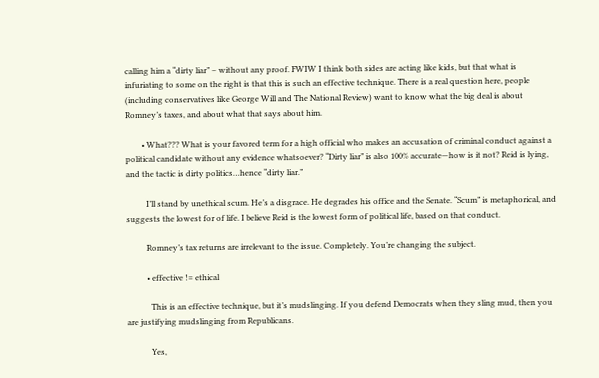calling him a “dirty liar” – without any proof. FWIW I think both sides are acting like kids, but that what is infuriating to some on the right is that this is such an effective technique. There is a real question here, people (including conservatives like George Will and The National Review) want to know what the big deal is about Romney’s taxes, and about what that says about him.

        • What??? What is your favored term for a high official who makes an accusation of criminal conduct against a political candidate without any evidence whatsoever? “Dirty liar” is also 100% accurate—how is it not? Reid is lying, and the tactic is dirty politics…hence “dirty liar.”

          I’ll stand by unethical scum. He’s a disgrace. He degrades his office and the Senate. “Scum” is metaphorical, and suggests the lowest for of life. I believe Reid is the lowest form of political life, based on that conduct.

          Romney’s tax returns are irrelevant to the issue. Completely. You’re changing the subject.

          • effective != ethical

            This is an effective technique, but it’s mudslinging. If you defend Democrats when they sling mud, then you are justifying mudslinging from Republicans.

            Yes,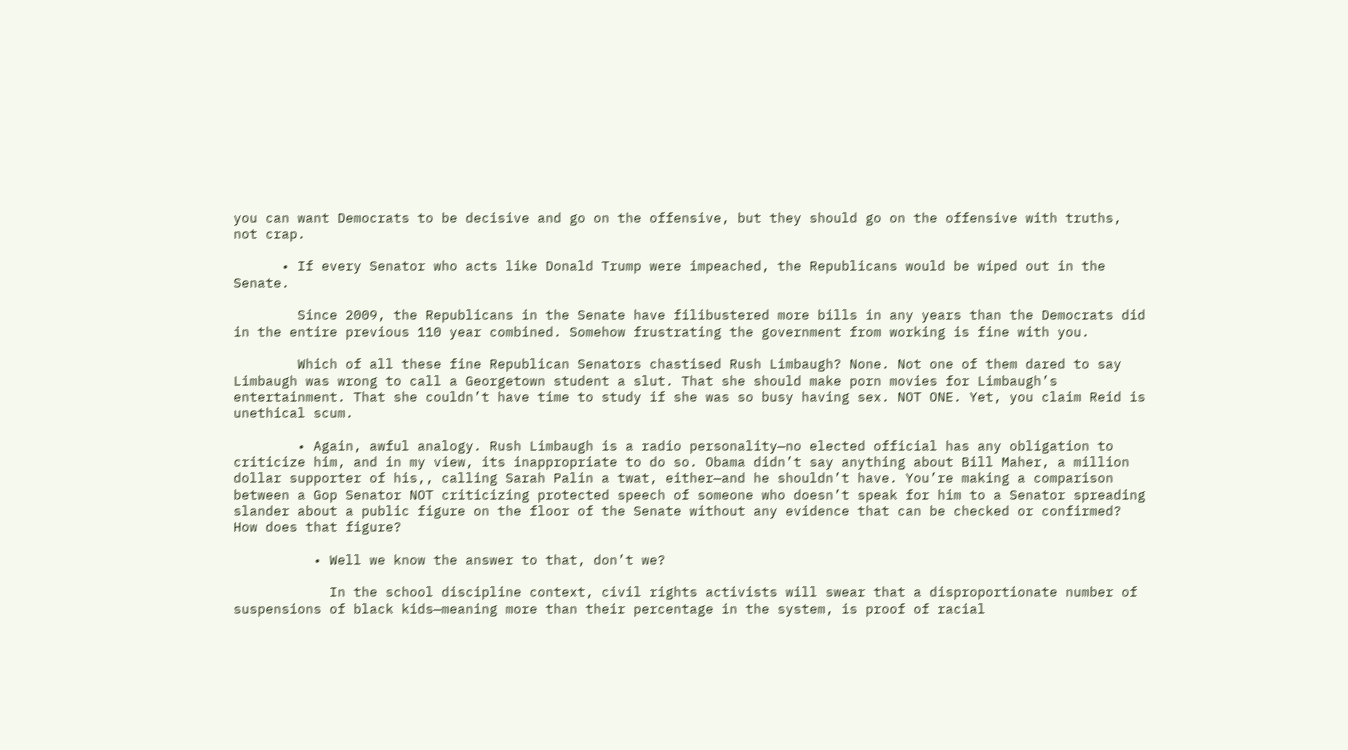you can want Democrats to be decisive and go on the offensive, but they should go on the offensive with truths, not crap.

      • If every Senator who acts like Donald Trump were impeached, the Republicans would be wiped out in the Senate.

        Since 2009, the Republicans in the Senate have filibustered more bills in any years than the Democrats did in the entire previous 110 year combined. Somehow frustrating the government from working is fine with you.

        Which of all these fine Republican Senators chastised Rush Limbaugh? None. Not one of them dared to say Limbaugh was wrong to call a Georgetown student a slut. That she should make porn movies for Limbaugh’s entertainment. That she couldn’t have time to study if she was so busy having sex. NOT ONE. Yet, you claim Reid is unethical scum.

        • Again, awful analogy. Rush Limbaugh is a radio personality—no elected official has any obligation to criticize him, and in my view, its inappropriate to do so. Obama didn’t say anything about Bill Maher, a million dollar supporter of his,, calling Sarah Palin a twat, either—and he shouldn’t have. You’re making a comparison between a Gop Senator NOT criticizing protected speech of someone who doesn’t speak for him to a Senator spreading slander about a public figure on the floor of the Senate without any evidence that can be checked or confirmed? How does that figure?

          • Well we know the answer to that, don’t we?

            In the school discipline context, civil rights activists will swear that a disproportionate number of suspensions of black kids—meaning more than their percentage in the system, is proof of racial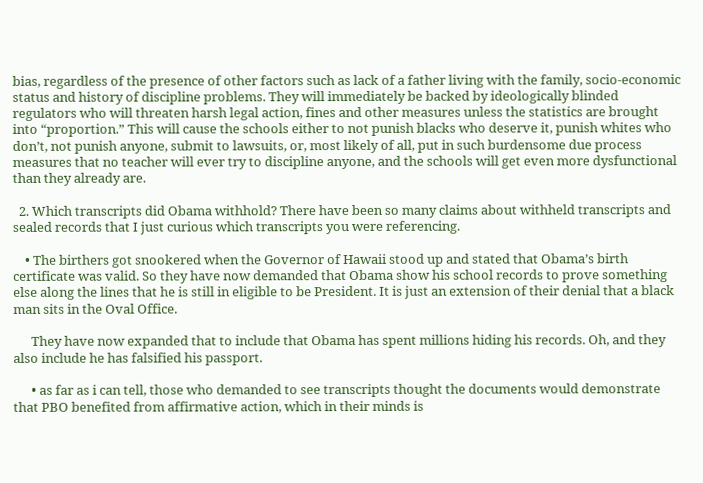bias, regardless of the presence of other factors such as lack of a father living with the family, socio-economic status and history of discipline problems. They will immediately be backed by ideologically blinded regulators who will threaten harsh legal action, fines and other measures unless the statistics are brought into “proportion.” This will cause the schools either to not punish blacks who deserve it, punish whites who don’t, not punish anyone, submit to lawsuits, or, most likely of all, put in such burdensome due process measures that no teacher will ever try to discipline anyone, and the schools will get even more dysfunctional than they already are.

  2. Which transcripts did Obama withhold? There have been so many claims about withheld transcripts and sealed records that I just curious which transcripts you were referencing.

    • The birthers got snookered when the Governor of Hawaii stood up and stated that Obama’s birth certificate was valid. So they have now demanded that Obama show his school records to prove something else along the lines that he is still in eligible to be President. It is just an extension of their denial that a black man sits in the Oval Office.

      They have now expanded that to include that Obama has spent millions hiding his records. Oh, and they also include he has falsified his passport.

      • as far as i can tell, those who demanded to see transcripts thought the documents would demonstrate that PBO benefited from affirmative action, which in their minds is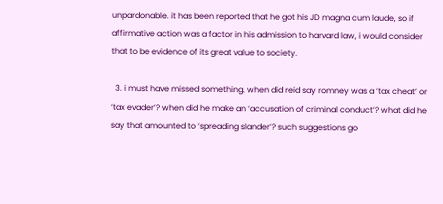unpardonable. it has been reported that he got his JD magna cum laude, so if affirmative action was a factor in his admission to harvard law, i would consider that to be evidence of its great value to society.

  3. i must have missed something. when did reid say romney was a ‘tax cheat’ or ‘tax evader’? when did he make an ‘accusation of criminal conduct’? what did he say that amounted to ‘spreading slander’? such suggestions go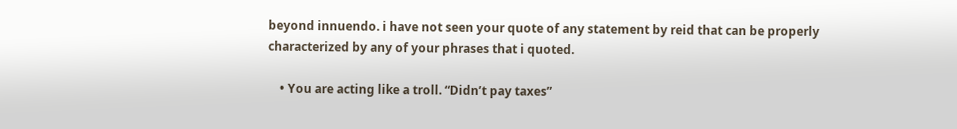beyond innuendo. i have not seen your quote of any statement by reid that can be properly characterized by any of your phrases that i quoted.

    • You are acting like a troll. “Didn’t pay taxes”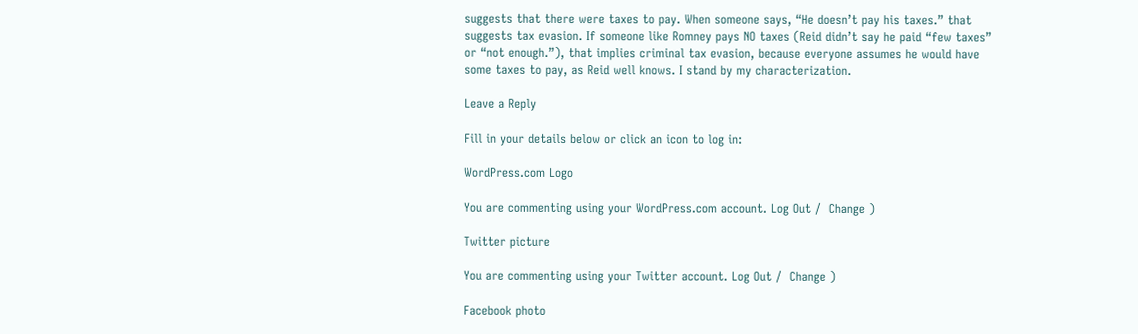suggests that there were taxes to pay. When someone says, “He doesn’t pay his taxes.” that suggests tax evasion. If someone like Romney pays NO taxes (Reid didn’t say he paid “few taxes” or “not enough.”), that implies criminal tax evasion, because everyone assumes he would have some taxes to pay, as Reid well knows. I stand by my characterization.

Leave a Reply

Fill in your details below or click an icon to log in:

WordPress.com Logo

You are commenting using your WordPress.com account. Log Out /  Change )

Twitter picture

You are commenting using your Twitter account. Log Out /  Change )

Facebook photo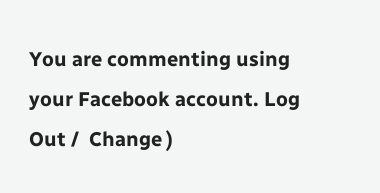You are commenting using your Facebook account. Log Out /  Change )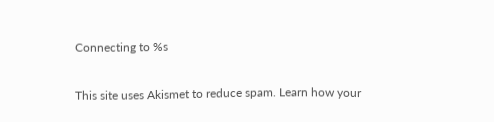Connecting to %s

This site uses Akismet to reduce spam. Learn how your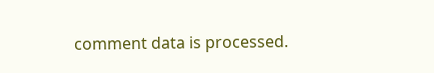comment data is processed.